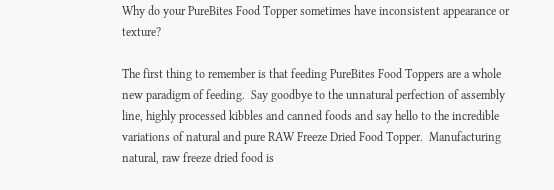Why do your PureBites Food Topper sometimes have inconsistent appearance or texture?

The first thing to remember is that feeding PureBites Food Toppers are a whole new paradigm of feeding.  Say goodbye to the unnatural perfection of assembly line, highly processed kibbles and canned foods and say hello to the incredible variations of natural and pure RAW Freeze Dried Food Topper.  Manufacturing natural, raw freeze dried food is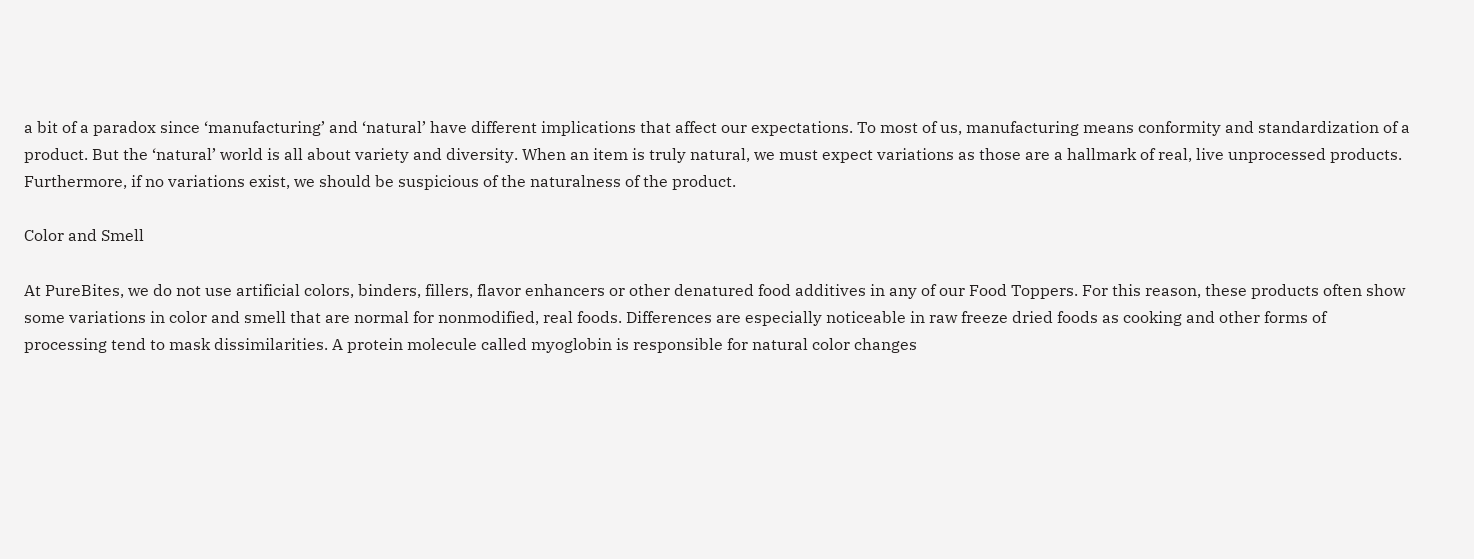a bit of a paradox since ‘manufacturing’ and ‘natural’ have different implications that affect our expectations. To most of us, manufacturing means conformity and standardization of a product. But the ‘natural’ world is all about variety and diversity. When an item is truly natural, we must expect variations as those are a hallmark of real, live unprocessed products. Furthermore, if no variations exist, we should be suspicious of the naturalness of the product.

Color and Smell

At PureBites, we do not use artificial colors, binders, fillers, flavor enhancers or other denatured food additives in any of our Food Toppers. For this reason, these products often show some variations in color and smell that are normal for nonmodified, real foods. Differences are especially noticeable in raw freeze dried foods as cooking and other forms of processing tend to mask dissimilarities. A protein molecule called myoglobin is responsible for natural color changes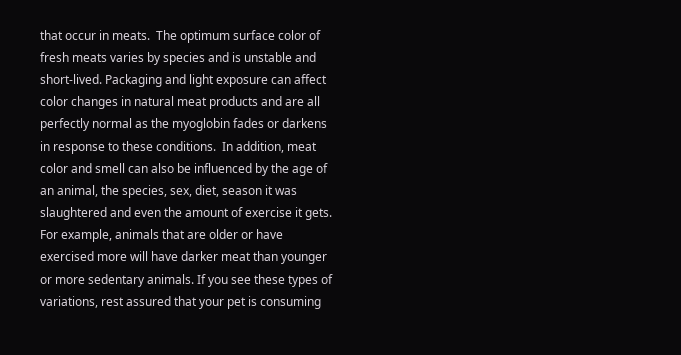that occur in meats.  The optimum surface color of fresh meats varies by species and is unstable and short-lived. Packaging and light exposure can affect color changes in natural meat products and are all perfectly normal as the myoglobin fades or darkens in response to these conditions.  In addition, meat color and smell can also be influenced by the age of an animal, the species, sex, diet, season it was slaughtered and even the amount of exercise it gets. For example, animals that are older or have exercised more will have darker meat than younger or more sedentary animals. If you see these types of variations, rest assured that your pet is consuming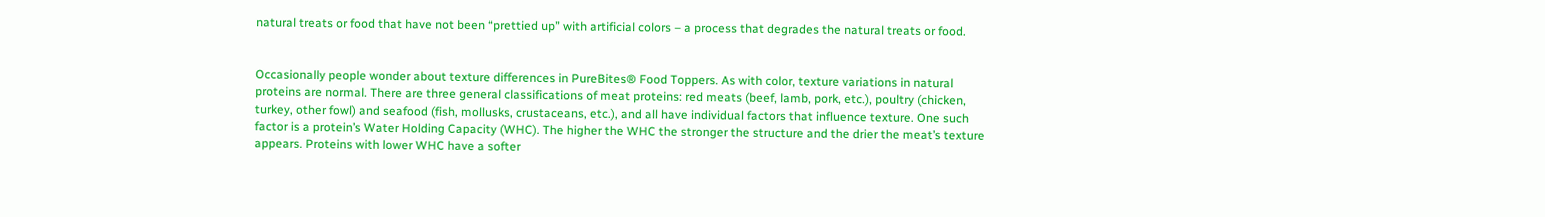natural treats or food that have not been “prettied up” with artificial colors – a process that degrades the natural treats or food.


Occasionally people wonder about texture differences in PureBites® Food Toppers. As with color, texture variations in natural proteins are normal. There are three general classifications of meat proteins: red meats (beef, lamb, pork, etc.), poultry (chicken, turkey, other fowl) and seafood (fish, mollusks, crustaceans, etc.), and all have individual factors that influence texture. One such factor is a protein’s Water Holding Capacity (WHC). The higher the WHC the stronger the structure and the drier the meat’s texture appears. Proteins with lower WHC have a softer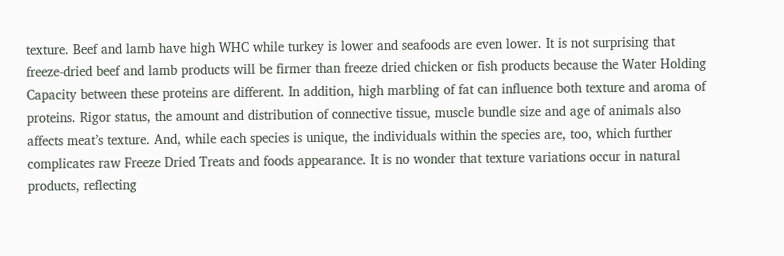texture. Beef and lamb have high WHC while turkey is lower and seafoods are even lower. It is not surprising that freeze-dried beef and lamb products will be firmer than freeze dried chicken or fish products because the Water Holding Capacity between these proteins are different. In addition, high marbling of fat can influence both texture and aroma of proteins. Rigor status, the amount and distribution of connective tissue, muscle bundle size and age of animals also affects meat’s texture. And, while each species is unique, the individuals within the species are, too, which further complicates raw Freeze Dried Treats and foods appearance. It is no wonder that texture variations occur in natural products, reflecting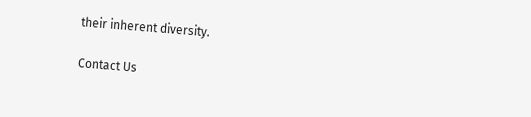their inherent diversity.

Contact Us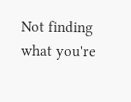Not finding what you're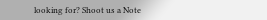looking for? Shoot us a Note